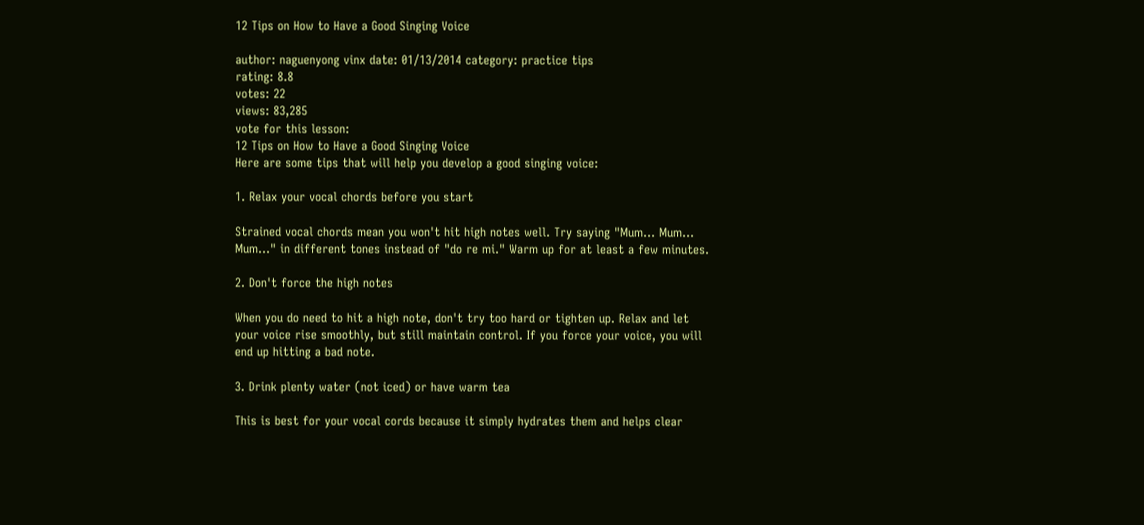12 Tips on How to Have a Good Singing Voice

author: naguenyong vinx date: 01/13/2014 category: practice tips
rating: 8.8
votes: 22
views: 83,285
vote for this lesson:
12 Tips on How to Have a Good Singing Voice
Here are some tips that will help you develop a good singing voice:

1. Relax your vocal chords before you start

Strained vocal chords mean you won't hit high notes well. Try saying "Mum... Mum... Mum..." in different tones instead of "do re mi." Warm up for at least a few minutes.

2. Don't force the high notes

When you do need to hit a high note, don't try too hard or tighten up. Relax and let your voice rise smoothly, but still maintain control. If you force your voice, you will end up hitting a bad note.

3. Drink plenty water (not iced) or have warm tea

This is best for your vocal cords because it simply hydrates them and helps clear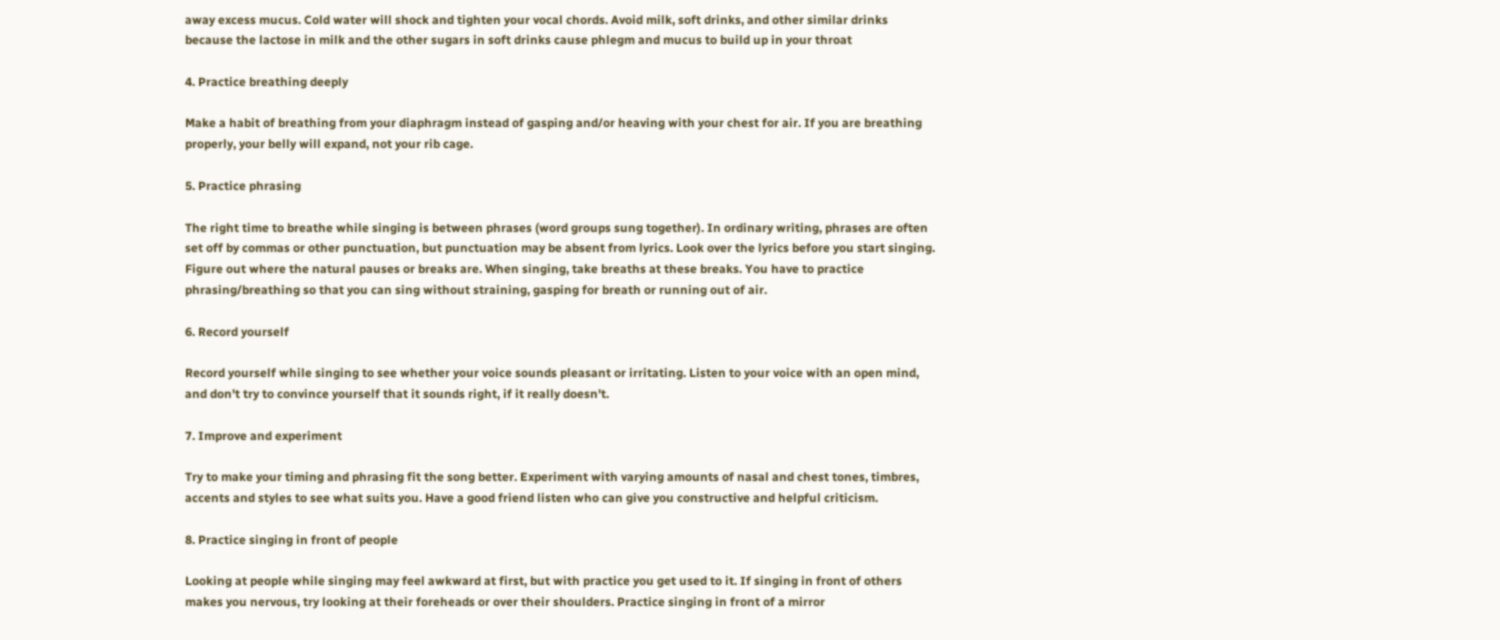away excess mucus. Cold water will shock and tighten your vocal chords. Avoid milk, soft drinks, and other similar drinks because the lactose in milk and the other sugars in soft drinks cause phlegm and mucus to build up in your throat

4. Practice breathing deeply

Make a habit of breathing from your diaphragm instead of gasping and/or heaving with your chest for air. If you are breathing properly, your belly will expand, not your rib cage.

5. Practice phrasing

The right time to breathe while singing is between phrases (word groups sung together). In ordinary writing, phrases are often set off by commas or other punctuation, but punctuation may be absent from lyrics. Look over the lyrics before you start singing. Figure out where the natural pauses or breaks are. When singing, take breaths at these breaks. You have to practice phrasing/breathing so that you can sing without straining, gasping for breath or running out of air.

6. Record yourself

Record yourself while singing to see whether your voice sounds pleasant or irritating. Listen to your voice with an open mind, and don't try to convince yourself that it sounds right, if it really doesn't.

7. Improve and experiment

Try to make your timing and phrasing fit the song better. Experiment with varying amounts of nasal and chest tones, timbres, accents and styles to see what suits you. Have a good friend listen who can give you constructive and helpful criticism.

8. Practice singing in front of people

Looking at people while singing may feel awkward at first, but with practice you get used to it. If singing in front of others makes you nervous, try looking at their foreheads or over their shoulders. Practice singing in front of a mirror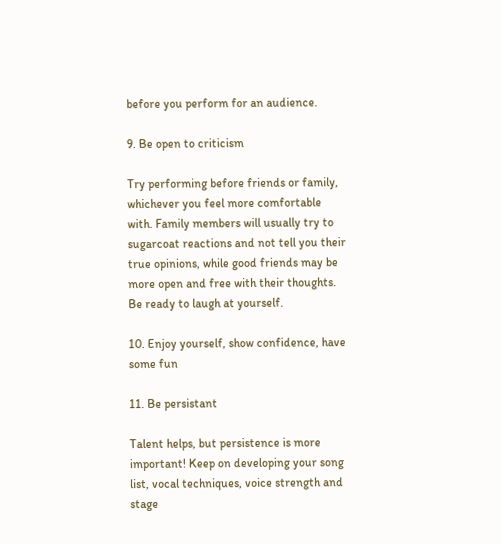before you perform for an audience.

9. Be open to criticism

Try performing before friends or family, whichever you feel more comfortable with. Family members will usually try to sugarcoat reactions and not tell you their true opinions, while good friends may be more open and free with their thoughts. Be ready to laugh at yourself.

10. Enjoy yourself, show confidence, have some fun

11. Be persistant

Talent helps, but persistence is more important! Keep on developing your song list, vocal techniques, voice strength and stage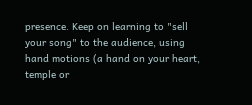presence. Keep on learning to "sell your song" to the audience, using hand motions (a hand on your heart, temple or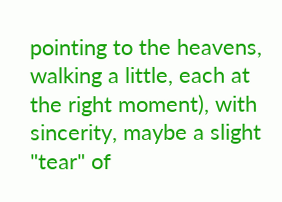pointing to the heavens, walking a little, each at the right moment), with sincerity, maybe a slight "tear" of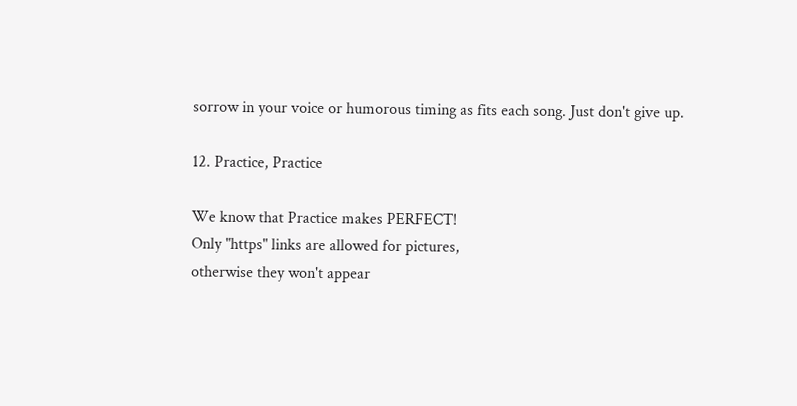sorrow in your voice or humorous timing as fits each song. Just don't give up.

12. Practice, Practice

We know that Practice makes PERFECT!
Only "https" links are allowed for pictures,
otherwise they won't appear